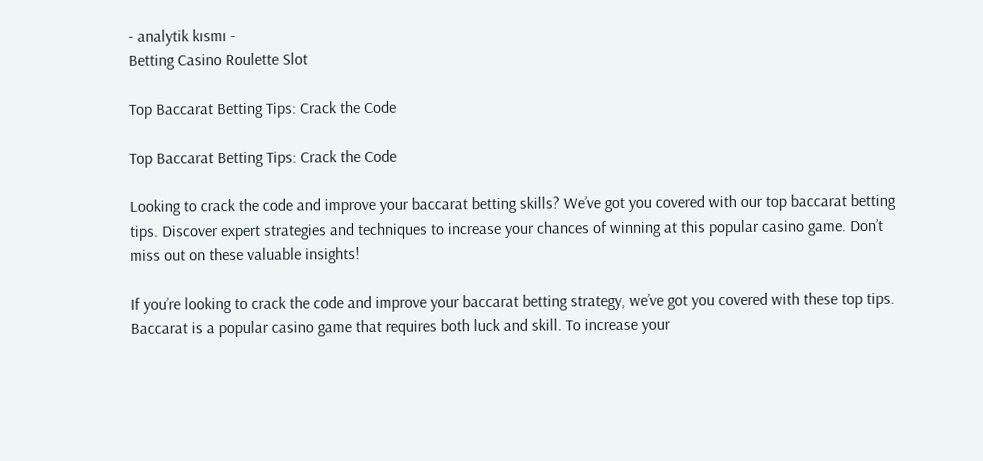- analytik kısmı -
Betting Casino Roulette Slot

Top Baccarat Betting Tips: Crack the Code

Top Baccarat Betting Tips: Crack the Code

Looking to crack the code and improve your baccarat betting skills? We’ve got you covered with our top baccarat betting tips. Discover expert strategies and techniques to increase your chances of winning at this popular casino game. Don’t miss out on these valuable insights!

If you’re looking to crack the code and improve your baccarat betting strategy, we’ve got you covered with these top tips. Baccarat is a popular casino game that requires both luck and skill. To increase your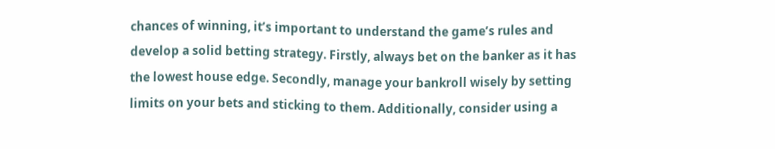chances of winning, it’s important to understand the game’s rules and develop a solid betting strategy. Firstly, always bet on the banker as it has the lowest house edge. Secondly, manage your bankroll wisely by setting limits on your bets and sticking to them. Additionally, consider using a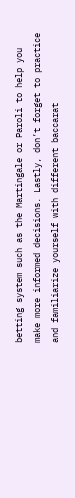betting system such as the Martingale or Paroli to help you make more informed decisions. Lastly, don’t forget to practice and familiarize yourself with different baccarat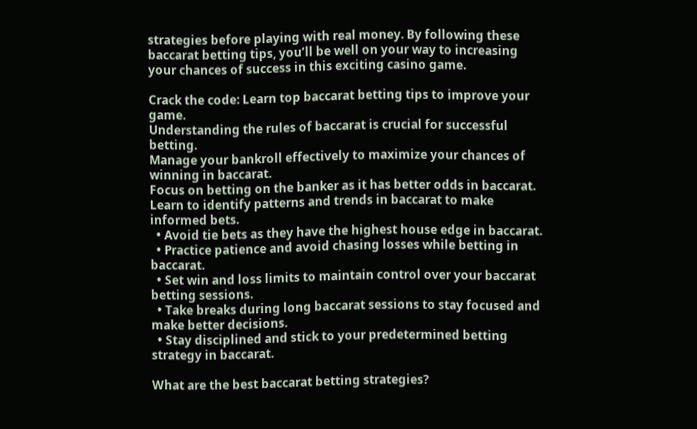strategies before playing with real money. By following these baccarat betting tips, you’ll be well on your way to increasing your chances of success in this exciting casino game.

Crack the code: Learn top baccarat betting tips to improve your game.
Understanding the rules of baccarat is crucial for successful betting.
Manage your bankroll effectively to maximize your chances of winning in baccarat.
Focus on betting on the banker as it has better odds in baccarat.
Learn to identify patterns and trends in baccarat to make informed bets.
  • Avoid tie bets as they have the highest house edge in baccarat.
  • Practice patience and avoid chasing losses while betting in baccarat.
  • Set win and loss limits to maintain control over your baccarat betting sessions.
  • Take breaks during long baccarat sessions to stay focused and make better decisions.
  • Stay disciplined and stick to your predetermined betting strategy in baccarat.

What are the best baccarat betting strategies?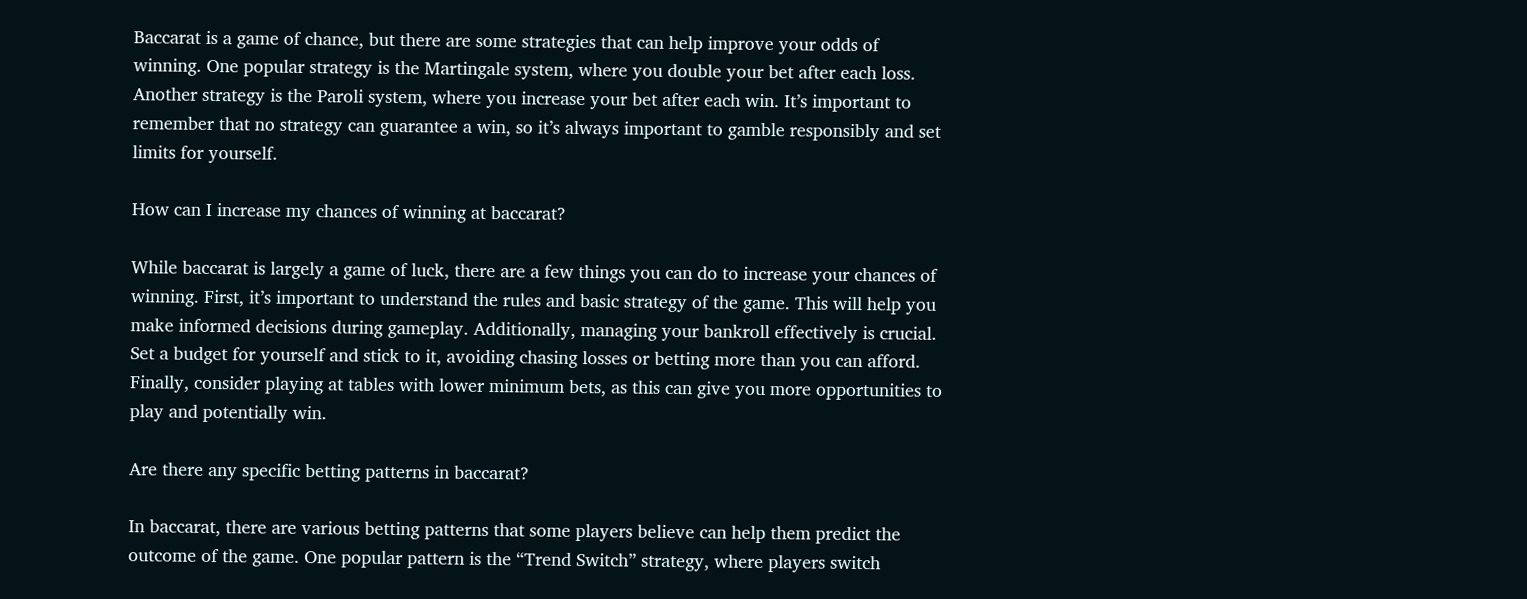Baccarat is a game of chance, but there are some strategies that can help improve your odds of winning. One popular strategy is the Martingale system, where you double your bet after each loss. Another strategy is the Paroli system, where you increase your bet after each win. It’s important to remember that no strategy can guarantee a win, so it’s always important to gamble responsibly and set limits for yourself.

How can I increase my chances of winning at baccarat?

While baccarat is largely a game of luck, there are a few things you can do to increase your chances of winning. First, it’s important to understand the rules and basic strategy of the game. This will help you make informed decisions during gameplay. Additionally, managing your bankroll effectively is crucial. Set a budget for yourself and stick to it, avoiding chasing losses or betting more than you can afford. Finally, consider playing at tables with lower minimum bets, as this can give you more opportunities to play and potentially win.

Are there any specific betting patterns in baccarat?

In baccarat, there are various betting patterns that some players believe can help them predict the outcome of the game. One popular pattern is the “Trend Switch” strategy, where players switch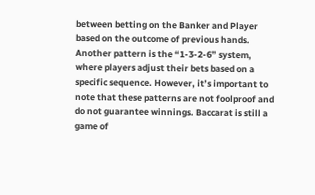between betting on the Banker and Player based on the outcome of previous hands. Another pattern is the “1-3-2-6” system, where players adjust their bets based on a specific sequence. However, it’s important to note that these patterns are not foolproof and do not guarantee winnings. Baccarat is still a game of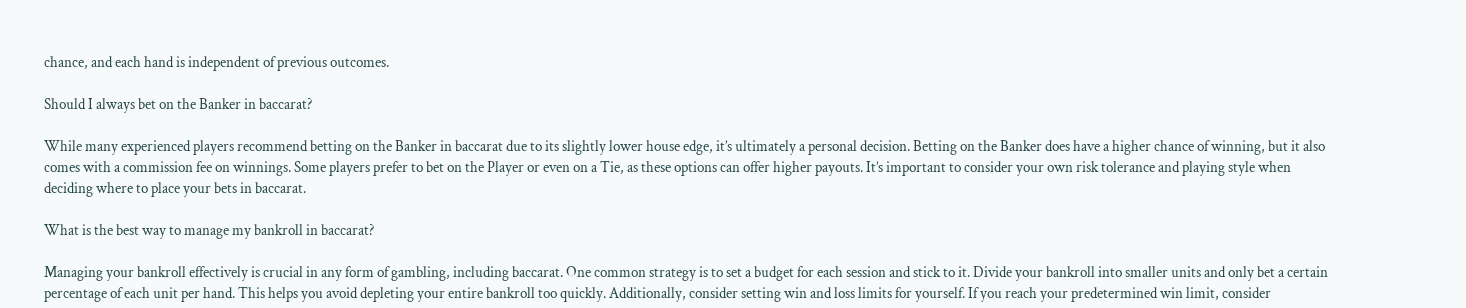chance, and each hand is independent of previous outcomes.

Should I always bet on the Banker in baccarat?

While many experienced players recommend betting on the Banker in baccarat due to its slightly lower house edge, it’s ultimately a personal decision. Betting on the Banker does have a higher chance of winning, but it also comes with a commission fee on winnings. Some players prefer to bet on the Player or even on a Tie, as these options can offer higher payouts. It’s important to consider your own risk tolerance and playing style when deciding where to place your bets in baccarat.

What is the best way to manage my bankroll in baccarat?

Managing your bankroll effectively is crucial in any form of gambling, including baccarat. One common strategy is to set a budget for each session and stick to it. Divide your bankroll into smaller units and only bet a certain percentage of each unit per hand. This helps you avoid depleting your entire bankroll too quickly. Additionally, consider setting win and loss limits for yourself. If you reach your predetermined win limit, consider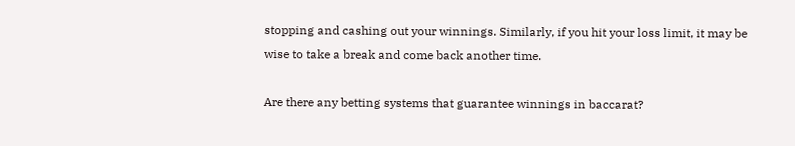stopping and cashing out your winnings. Similarly, if you hit your loss limit, it may be wise to take a break and come back another time.

Are there any betting systems that guarantee winnings in baccarat?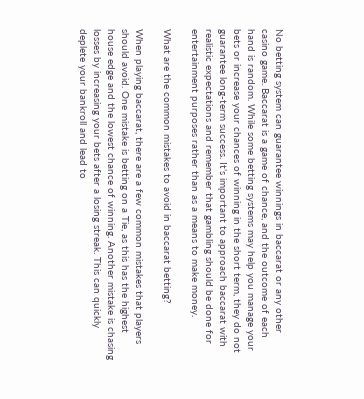No betting system can guarantee winnings in baccarat or any other casino game. Baccarat is a game of chance, and the outcome of each hand is random. While some betting systems may help you manage your bets or increase your chances of winning in the short term, they do not guarantee long-term success. It’s important to approach baccarat with realistic expectations and remember that gambling should be done for entertainment purposes rather than as a means to make money.

What are the common mistakes to avoid in baccarat betting?

When playing baccarat, there are a few common mistakes that players should avoid. One mistake is betting on a Tie, as this has the highest house edge and the lowest chance of winning. Another mistake is chasing losses by increasing your bets after a losing streak. This can quickly deplete your bankroll and lead to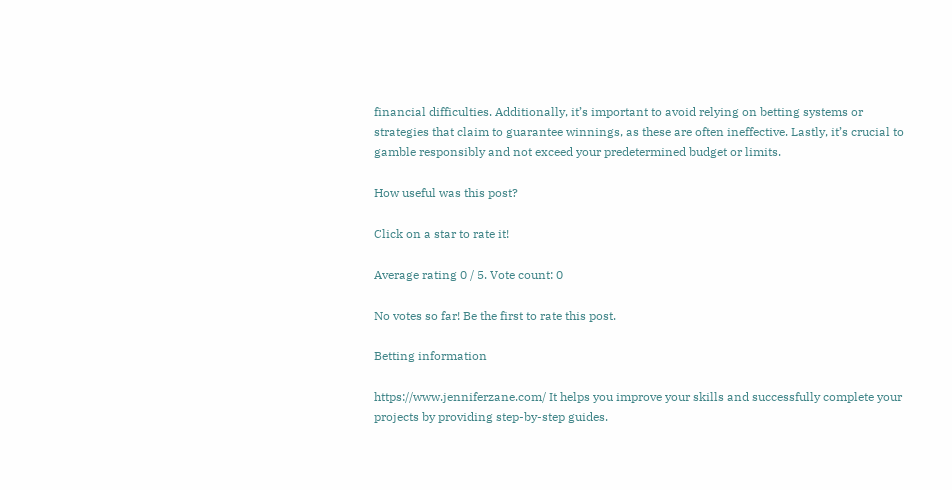financial difficulties. Additionally, it’s important to avoid relying on betting systems or strategies that claim to guarantee winnings, as these are often ineffective. Lastly, it’s crucial to gamble responsibly and not exceed your predetermined budget or limits.

How useful was this post?

Click on a star to rate it!

Average rating 0 / 5. Vote count: 0

No votes so far! Be the first to rate this post.

Betting information

https://www.jenniferzane.com/ It helps you improve your skills and successfully complete your projects by providing step-by-step guides.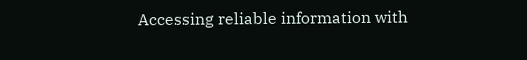Accessing reliable information with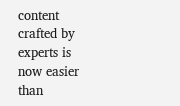content crafted by experts is now easier than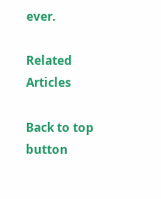ever.

Related Articles

Back to top button